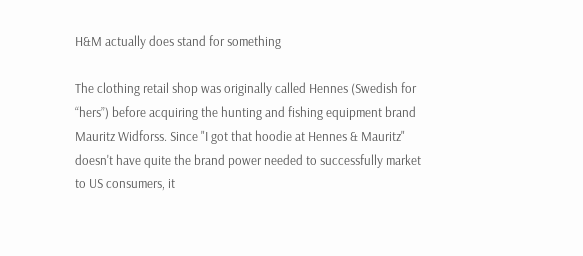H&M actually does stand for something

The clothing retail shop was originally called Hennes (Swedish for “hers”) before acquiring the hunting and fishing equipment brand Mauritz Widforss. Since "I got that hoodie at Hennes & Mauritz" doesn't have quite the brand power needed to successfully market to US consumers, it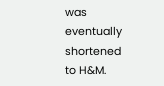was eventually shortened to H&M.